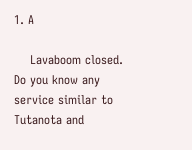1. A

    Lavaboom closed. Do you know any service similar to Tutanota and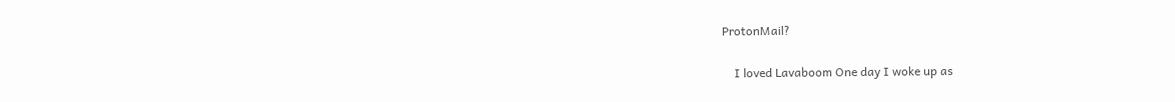ProtonMail?

    I loved Lavaboom One day I woke up as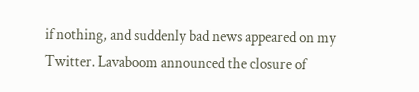if nothing, and suddenly bad news appeared on my Twitter. Lavaboom announced the closure of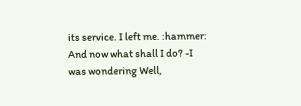its service. I left me. :hammer: And now what shall I do? -I was wondering Well,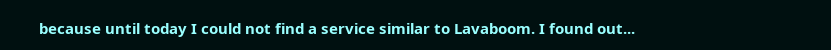because until today I could not find a service similar to Lavaboom. I found out...